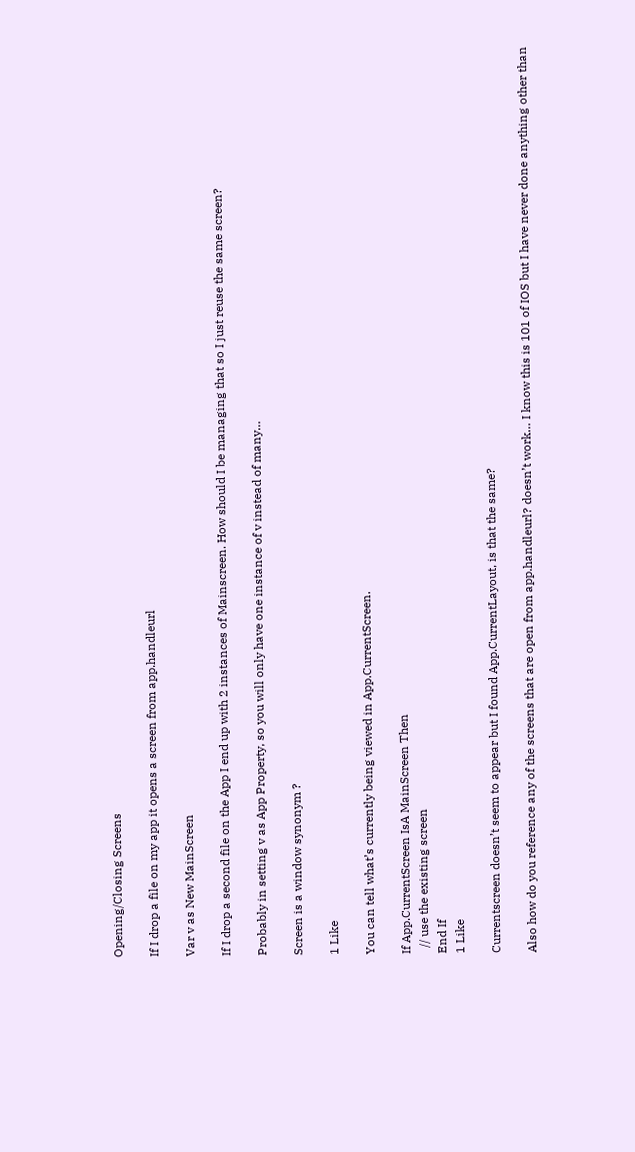Opening/Closing Screens

If I drop a file on my app it opens a screen from app.handleurl

Var v as New MainScreen

If I drop a second file on the App I end up with 2 instances of Mainscreen. How should I be managing that so I just reuse the same screen?

Probably in setting v as App Property, so you will only have one instance of v instead of many…

Screen is a window synonym ?

1 Like

You can tell what’s currently being viewed in App.CurrentScreen.

If App.CurrentScreen IsA MainScreen Then
  // use the existing screen
End If
1 Like

Currentscreen doesn’t seem to appear but I found App.CurrentLayout, is that the same?

Also how do you reference any of the screens that are open from app.handleurl? doesn’t work… I know this is 101 of IOS but I have never done anything other than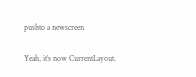pushto a newscreen

Yeah, it’s now CurrentLayout.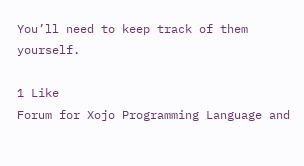You’ll need to keep track of them yourself.

1 Like
Forum for Xojo Programming Language and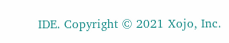IDE. Copyright © 2021 Xojo, Inc.